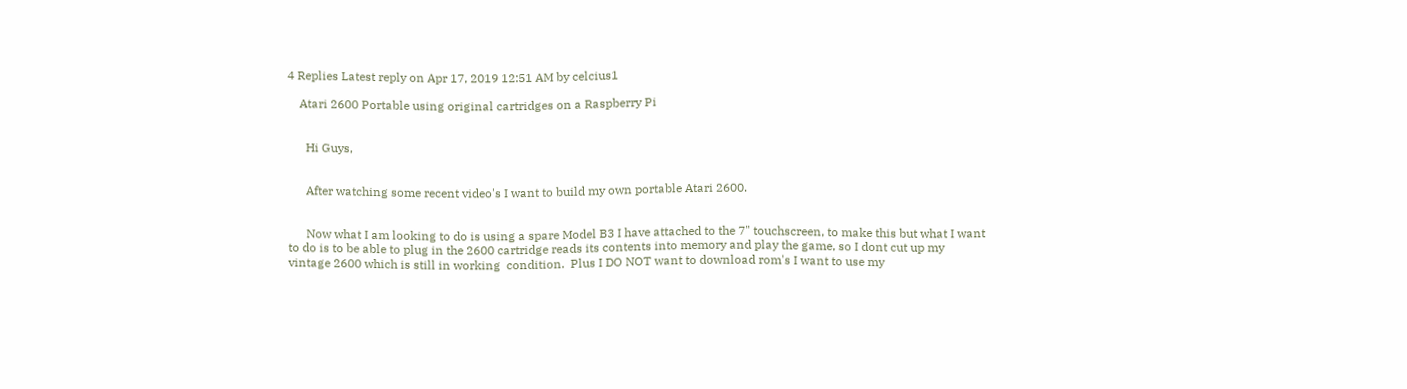4 Replies Latest reply on Apr 17, 2019 12:51 AM by celcius1

    Atari 2600 Portable using original cartridges on a Raspberry Pi


      Hi Guys,


      After watching some recent video's I want to build my own portable Atari 2600.


      Now what I am looking to do is using a spare Model B3 I have attached to the 7" touchscreen, to make this but what I want to do is to be able to plug in the 2600 cartridge reads its contents into memory and play the game, so I dont cut up my vintage 2600 which is still in working  condition.  Plus I DO NOT want to download rom's I want to use my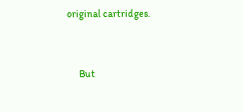original cartridges.


      But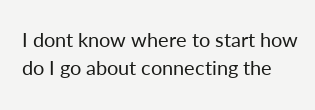I dont know where to start how do I go about connecting the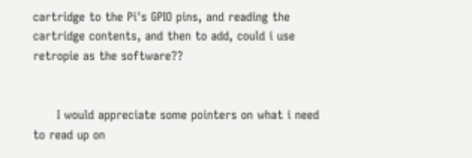cartridge to the Pi's GPIO pins, and reading the cartridge contents, and then to add, could i use retropie as the software??


      I would appreciate some pointers on what i need to read up on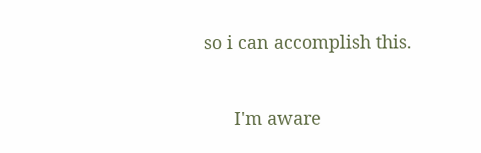so i can accomplish this.


      I'm aware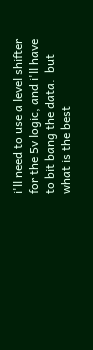i'll need to use a level shifter for the 5v logic, and i'll have to bit bang the data.  but what is the best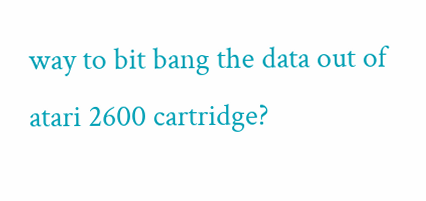way to bit bang the data out of atari 2600 cartridge?